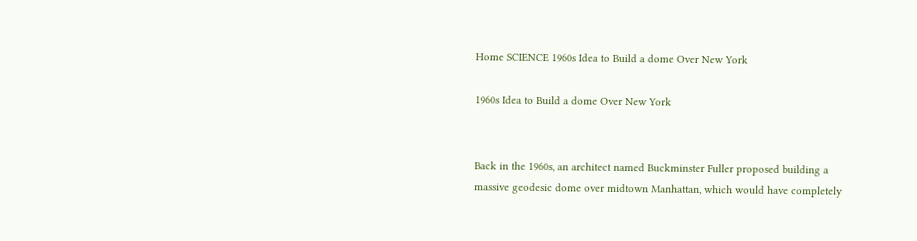Home SCIENCE 1960s Idea to Build a dome Over New York

1960s Idea to Build a dome Over New York


Back in the 1960s, an architect named Buckminster Fuller proposed building a massive geodesic dome over midtown Manhattan, which would have completely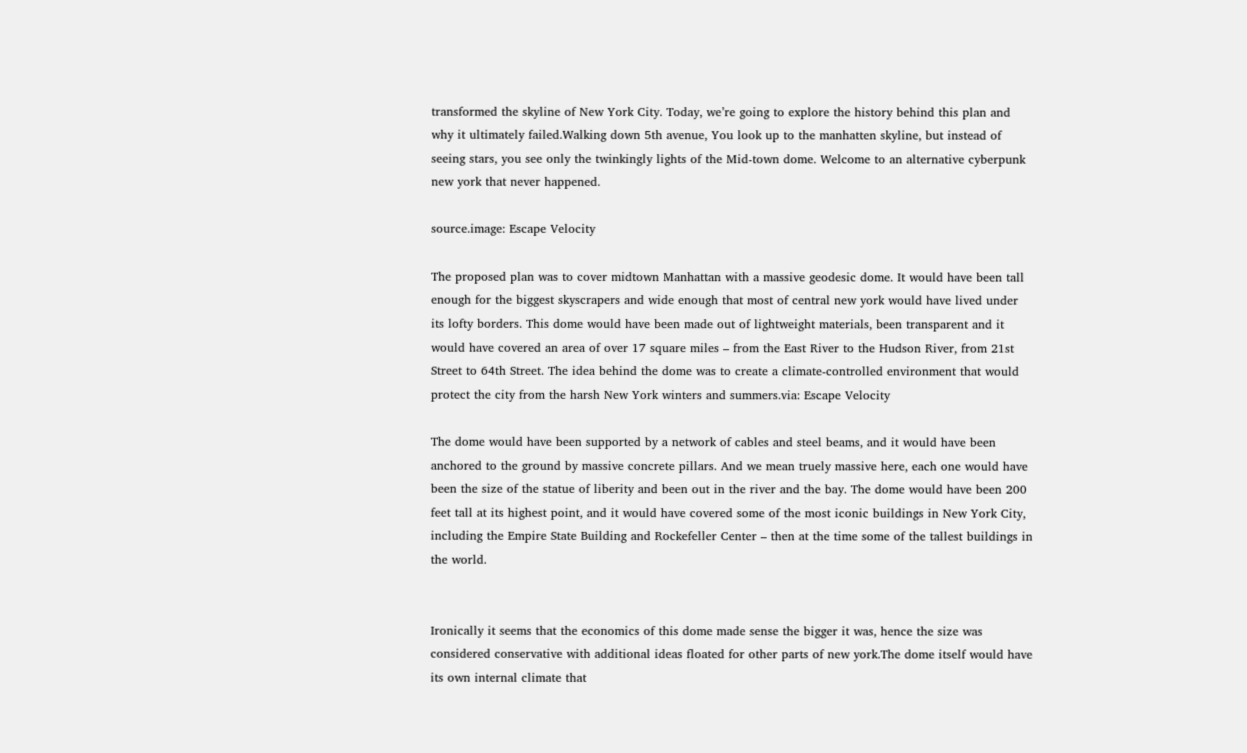transformed the skyline of New York City. Today, we’re going to explore the history behind this plan and why it ultimately failed.Walking down 5th avenue, You look up to the manhatten skyline, but instead of seeing stars, you see only the twinkingly lights of the Mid-town dome. Welcome to an alternative cyberpunk new york that never happened.

source.image: Escape Velocity

The proposed plan was to cover midtown Manhattan with a massive geodesic dome. It would have been tall enough for the biggest skyscrapers and wide enough that most of central new york would have lived under its lofty borders. This dome would have been made out of lightweight materials, been transparent and it would have covered an area of over 17 square miles – from the East River to the Hudson River, from 21st Street to 64th Street. The idea behind the dome was to create a climate-controlled environment that would protect the city from the harsh New York winters and summers.via: Escape Velocity

The dome would have been supported by a network of cables and steel beams, and it would have been anchored to the ground by massive concrete pillars. And we mean truely massive here, each one would have been the size of the statue of liberity and been out in the river and the bay. The dome would have been 200 feet tall at its highest point, and it would have covered some of the most iconic buildings in New York City, including the Empire State Building and Rockefeller Center – then at the time some of the tallest buildings in the world.


Ironically it seems that the economics of this dome made sense the bigger it was, hence the size was considered conservative with additional ideas floated for other parts of new york.The dome itself would have its own internal climate that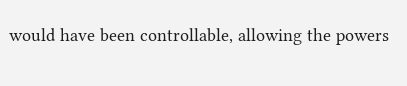would have been controllable, allowing the powers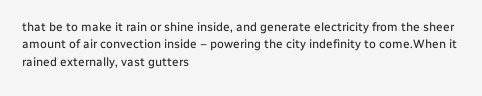that be to make it rain or shine inside, and generate electricity from the sheer amount of air convection inside – powering the city indefinity to come.When it rained externally, vast gutters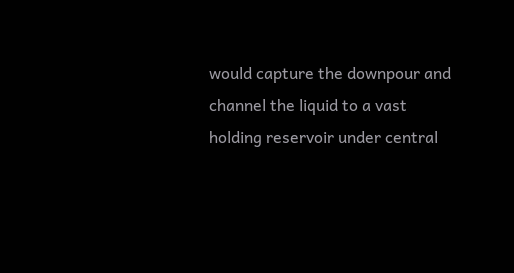would capture the downpour and channel the liquid to a vast holding reservoir under central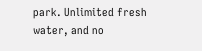park. Unlimited fresh water, and no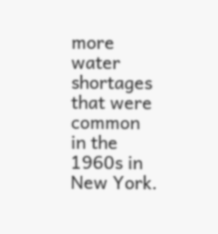more water shortages that were common in the 1960s in New York.